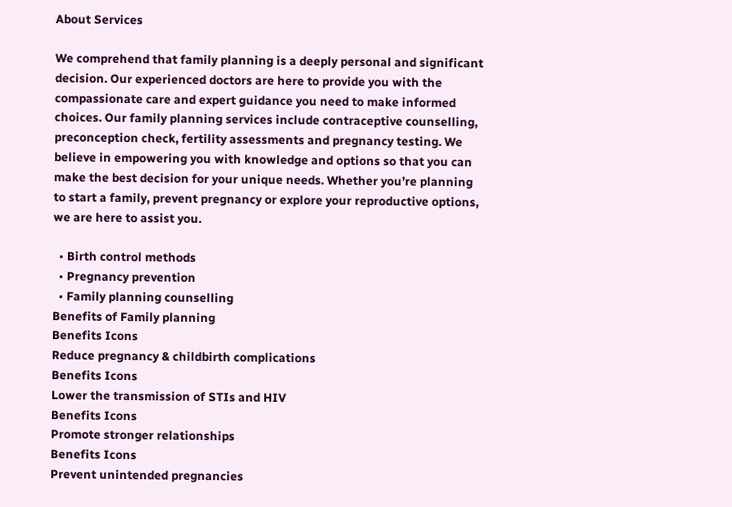About Services

We comprehend that family planning is a deeply personal and significant decision. Our experienced doctors are here to provide you with the compassionate care and expert guidance you need to make informed choices. Our family planning services include contraceptive counselling, preconception check, fertility assessments and pregnancy testing. We believe in empowering you with knowledge and options so that you can make the best decision for your unique needs. Whether you’re planning to start a family, prevent pregnancy or explore your reproductive options, we are here to assist you.

  • Birth control methods
  • Pregnancy prevention
  • Family planning counselling
Benefits of Family planning
Benefits Icons
Reduce pregnancy & childbirth complications
Benefits Icons
Lower the transmission of STIs and HIV
Benefits Icons
Promote stronger relationships
Benefits Icons
Prevent unintended pregnancies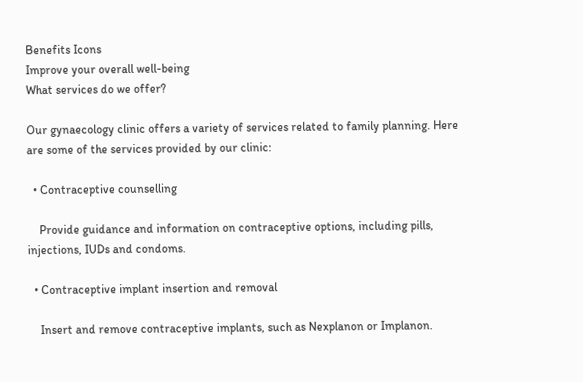Benefits Icons
Improve your overall well-being
What services do we offer?

Our gynaecology clinic offers a variety of services related to family planning. Here are some of the services provided by our clinic:

  • Contraceptive counselling

    Provide guidance and information on contraceptive options, including pills, injections, IUDs and condoms.

  • Contraceptive implant insertion and removal

    Insert and remove contraceptive implants, such as Nexplanon or Implanon.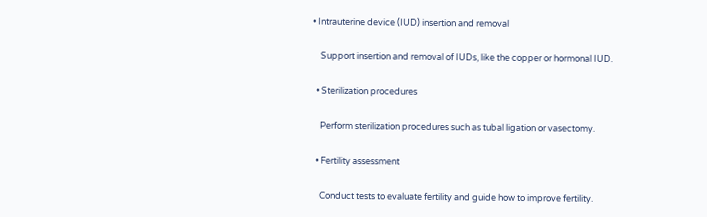• Intrauterine device (IUD) insertion and removal

    Support insertion and removal of IUDs, like the copper or hormonal IUD.

  • Sterilization procedures

    Perform sterilization procedures such as tubal ligation or vasectomy.

  • Fertility assessment

    Conduct tests to evaluate fertility and guide how to improve fertility.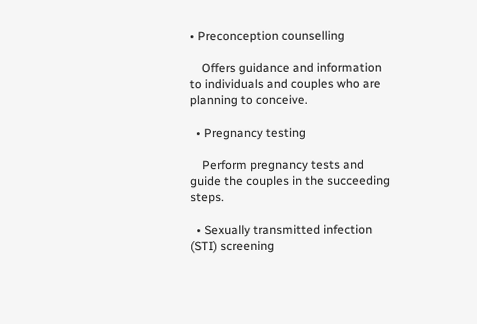• Preconception counselling

    Offers guidance and information to individuals and couples who are planning to conceive.

  • Pregnancy testing

    Perform pregnancy tests and guide the couples in the succeeding steps.

  • Sexually transmitted infection (STI) screening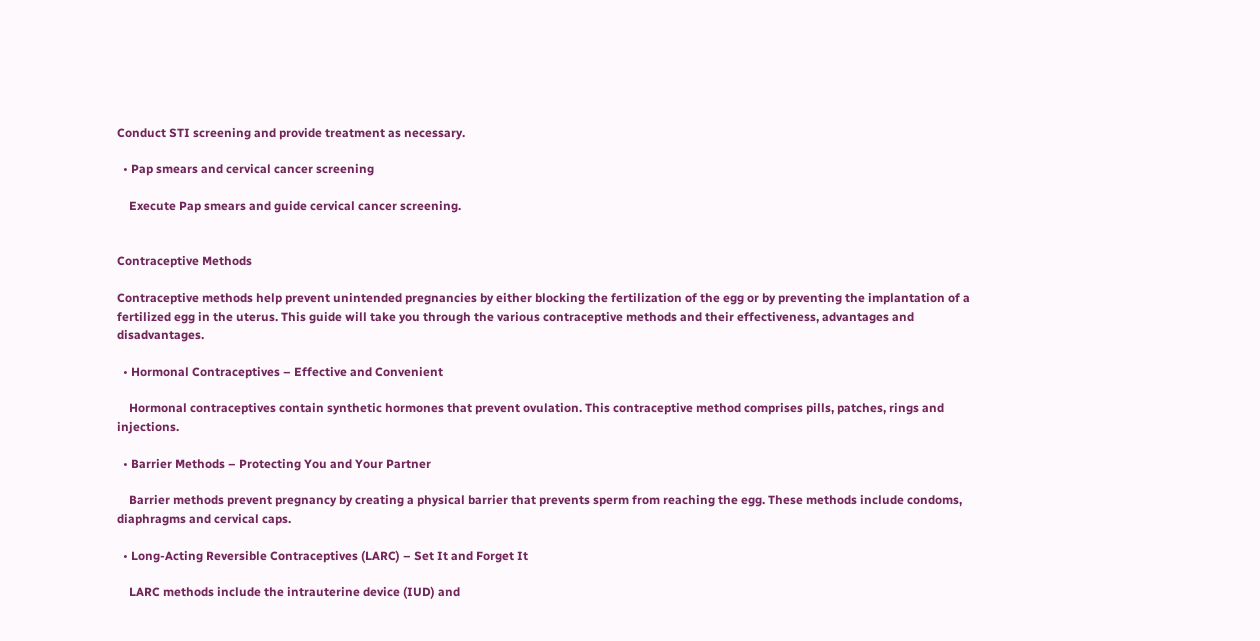Conduct STI screening and provide treatment as necessary.

  • Pap smears and cervical cancer screening

    Execute Pap smears and guide cervical cancer screening.


Contraceptive Methods

Contraceptive methods help prevent unintended pregnancies by either blocking the fertilization of the egg or by preventing the implantation of a fertilized egg in the uterus. This guide will take you through the various contraceptive methods and their effectiveness, advantages and disadvantages.

  • Hormonal Contraceptives – Effective and Convenient

    Hormonal contraceptives contain synthetic hormones that prevent ovulation. This contraceptive method comprises pills, patches, rings and injections.

  • Barrier Methods – Protecting You and Your Partner

    Barrier methods prevent pregnancy by creating a physical barrier that prevents sperm from reaching the egg. These methods include condoms, diaphragms and cervical caps.

  • Long-Acting Reversible Contraceptives (LARC) – Set It and Forget It

    LARC methods include the intrauterine device (IUD) and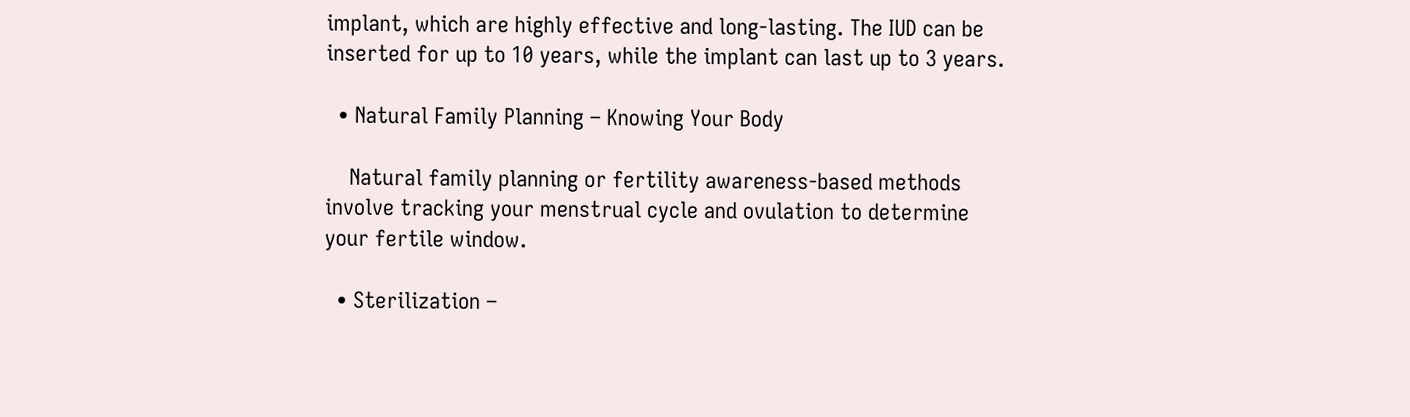implant, which are highly effective and long-lasting. The IUD can be inserted for up to 10 years, while the implant can last up to 3 years.

  • Natural Family Planning – Knowing Your Body

    Natural family planning or fertility awareness-based methods involve tracking your menstrual cycle and ovulation to determine your fertile window.

  • Sterilization –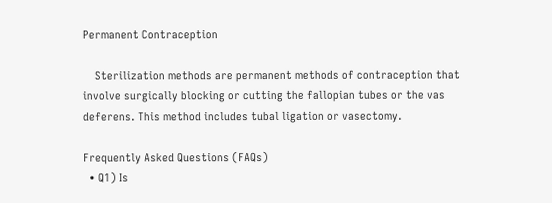Permanent Contraception

    Sterilization methods are permanent methods of contraception that involve surgically blocking or cutting the fallopian tubes or the vas deferens. This method includes tubal ligation or vasectomy.

Frequently Asked Questions (FAQs)
  • Q1) Is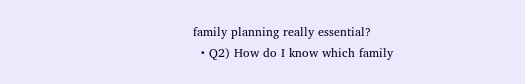family planning really essential?
  • Q2) How do I know which family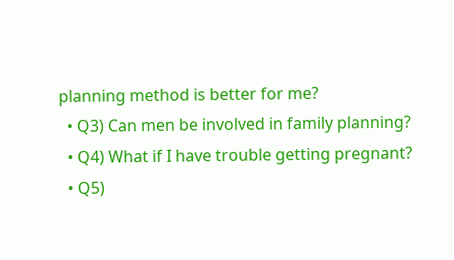planning method is better for me?
  • Q3) Can men be involved in family planning?
  • Q4) What if I have trouble getting pregnant?
  • Q5)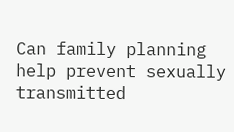Can family planning help prevent sexually transmitted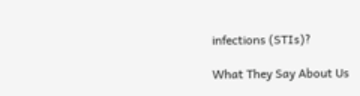infections (STIs)?

What They Say About Us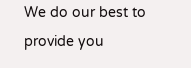We do our best to provide you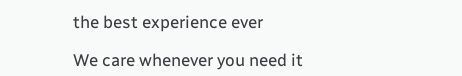the best experience ever

We care whenever you need it